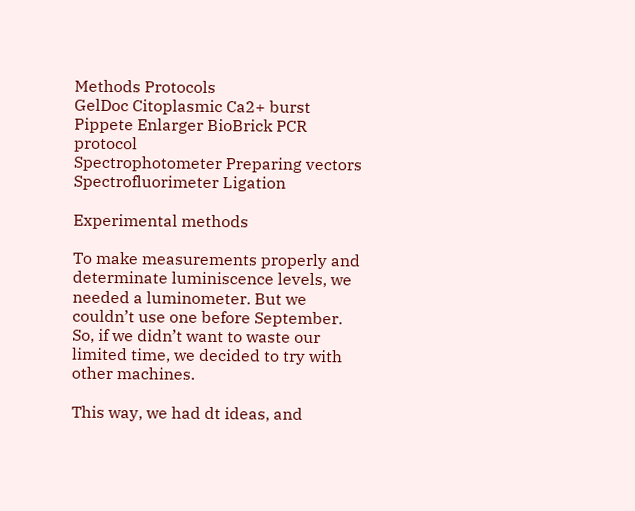Methods Protocols
GelDoc Citoplasmic Ca2+ burst
Pippete Enlarger BioBrick PCR protocol
Spectrophotometer Preparing vectors
Spectrofluorimeter Ligation

Experimental methods

To make measurements properly and determinate luminiscence levels, we needed a luminometer. But we couldn’t use one before September. So, if we didn’t want to waste our limited time, we decided to try with other machines.

This way, we had dt ideas, and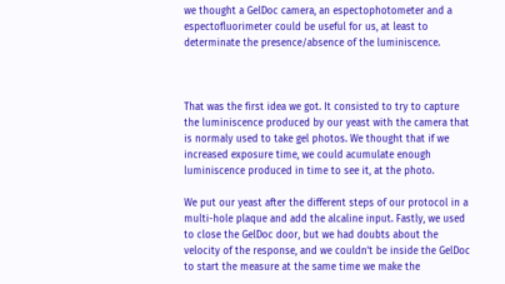we thought a GelDoc camera, an espectophotometer and a espectofluorimeter could be useful for us, at least to determinate the presence/absence of the luminiscence.



That was the first idea we got. It consisted to try to capture the luminiscence produced by our yeast with the camera that is normaly used to take gel photos. We thought that if we increased exposure time, we could acumulate enough luminiscence produced in time to see it, at the photo.

We put our yeast after the different steps of our protocol in a multi-hole plaque and add the alcaline input. Fastly, we used to close the GelDoc door, but we had doubts about the velocity of the response, and we couldn’t be inside the GelDoc to start the measure at the same time we make the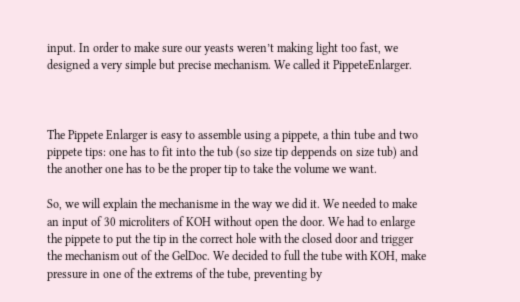input. In order to make sure our yeasts weren’t making light too fast, we designed a very simple but precise mechanism. We called it PippeteEnlarger.



The Pippete Enlarger is easy to assemble using a pippete, a thin tube and two pippete tips: one has to fit into the tub (so size tip deppends on size tub) and the another one has to be the proper tip to take the volume we want.

So, we will explain the mechanisme in the way we did it. We needed to make an input of 30 microliters of KOH without open the door. We had to enlarge the pippete to put the tip in the correct hole with the closed door and trigger the mechanism out of the GelDoc. We decided to full the tube with KOH, make pressure in one of the extrems of the tube, preventing by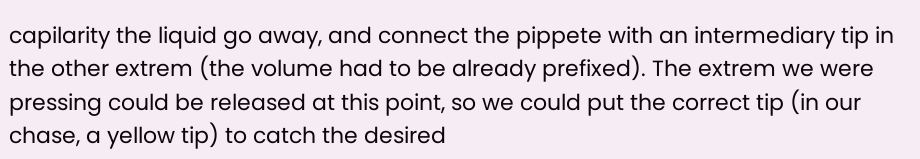capilarity the liquid go away, and connect the pippete with an intermediary tip in the other extrem (the volume had to be already prefixed). The extrem we were pressing could be released at this point, so we could put the correct tip (in our chase, a yellow tip) to catch the desired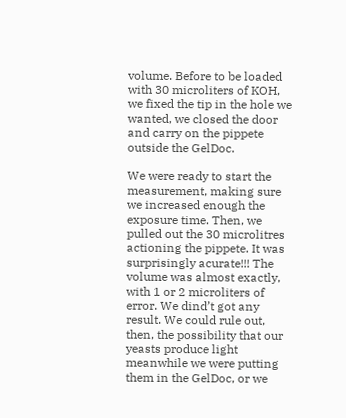volume. Before to be loaded with 30 microliters of KOH, we fixed the tip in the hole we wanted, we closed the door and carry on the pippete outside the GelDoc.

We were ready to start the measurement, making sure we increased enough the exposure time. Then, we pulled out the 30 microlitres actioning the pippete. It was surprisingly acurate!!! The volume was almost exactly, with 1 or 2 microliters of error. We dind’t got any result. We could rule out, then, the possibility that our yeasts produce light meanwhile we were putting them in the GelDoc, or we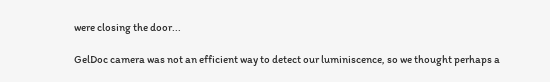were closing the door...

GelDoc camera was not an efficient way to detect our luminiscence, so we thought perhaps a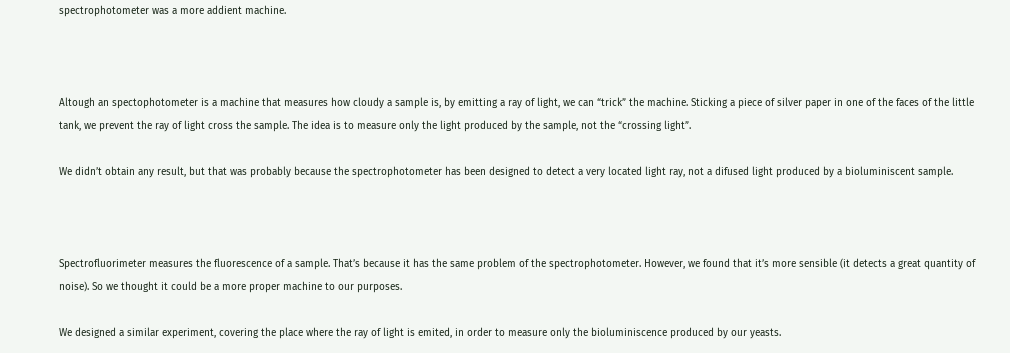spectrophotometer was a more addient machine.



Altough an spectophotometer is a machine that measures how cloudy a sample is, by emitting a ray of light, we can “trick” the machine. Sticking a piece of silver paper in one of the faces of the little tank, we prevent the ray of light cross the sample. The idea is to measure only the light produced by the sample, not the “crossing light”.

We didn’t obtain any result, but that was probably because the spectrophotometer has been designed to detect a very located light ray, not a difused light produced by a bioluminiscent sample.



Spectrofluorimeter measures the fluorescence of a sample. That’s because it has the same problem of the spectrophotometer. However, we found that it’s more sensible (it detects a great quantity of noise). So we thought it could be a more proper machine to our purposes.

We designed a similar experiment, covering the place where the ray of light is emited, in order to measure only the bioluminiscence produced by our yeasts.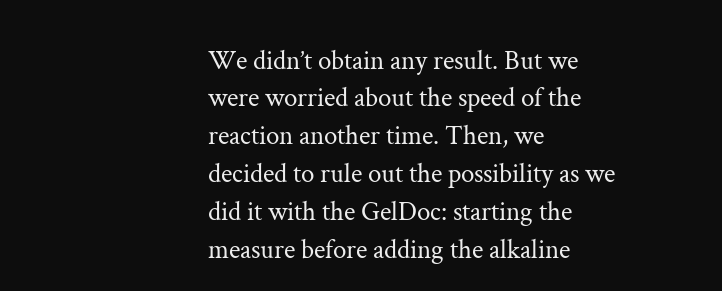We didn’t obtain any result. But we were worried about the speed of the reaction another time. Then, we decided to rule out the possibility as we did it with the GelDoc: starting the measure before adding the alkaline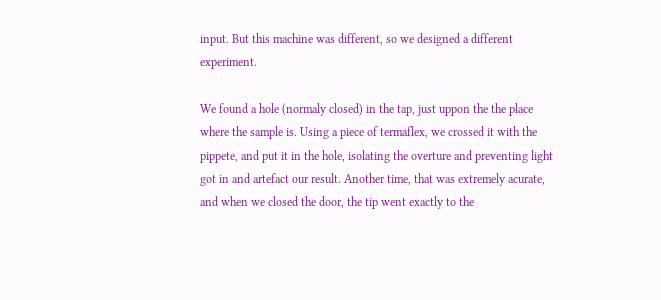input. But this machine was different, so we designed a different experiment.

We found a hole (normaly closed) in the tap, just uppon the the place where the sample is. Using a piece of termaflex, we crossed it with the pippete, and put it in the hole, isolating the overture and preventing light got in and artefact our result. Another time, that was extremely acurate, and when we closed the door, the tip went exactly to the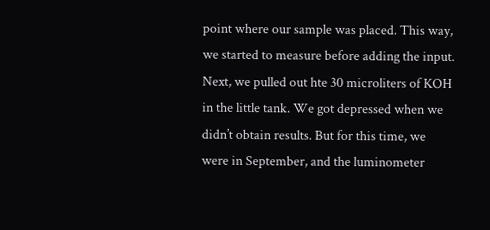point where our sample was placed. This way, we started to measure before adding the input. Next, we pulled out hte 30 microliters of KOH in the little tank. We got depressed when we didn’t obtain results. But for this time, we were in September, and the luminometer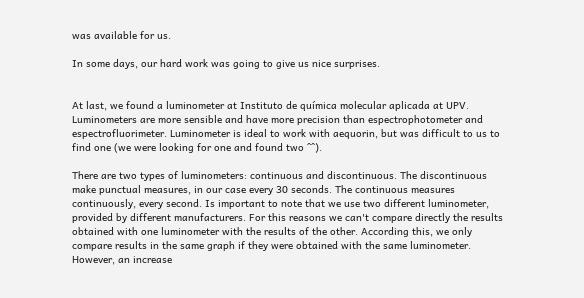was available for us.

In some days, our hard work was going to give us nice surprises.


At last, we found a luminometer at Instituto de química molecular aplicada at UPV. Luminometers are more sensible and have more precision than espectrophotometer and espectrofluorimeter. Luminometer is ideal to work with aequorin, but was difficult to us to find one (we were looking for one and found two ^^).

There are two types of luminometers: continuous and discontinuous. The discontinuous make punctual measures, in our case every 30 seconds. The continuous measures continuously, every second. Is important to note that we use two different luminometer, provided by different manufacturers. For this reasons we can't compare directly the results obtained with one luminometer with the results of the other. According this, we only compare results in the same graph if they were obtained with the same luminometer. However, an increase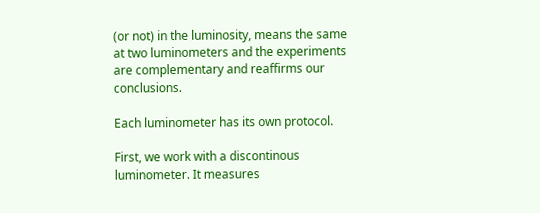(or not) in the luminosity, means the same at two luminometers and the experiments are complementary and reaffirms our conclusions.

Each luminometer has its own protocol.

First, we work with a discontinous luminometer. It measures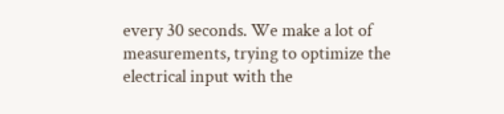every 30 seconds. We make a lot of measurements, trying to optimize the electrical input with the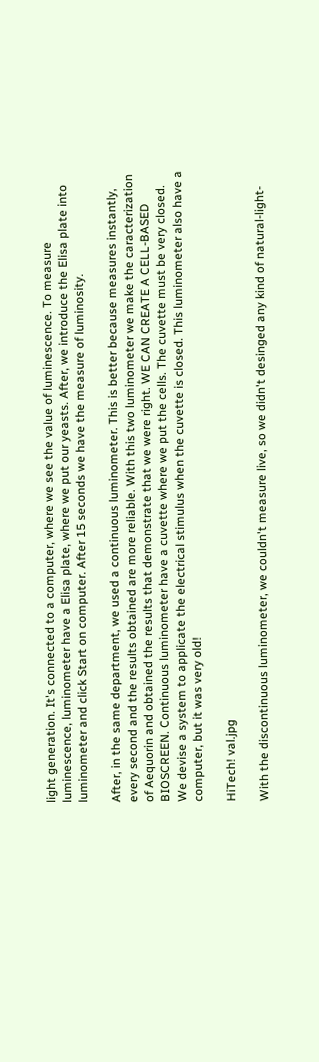light generation. It's connected to a computer, where we see the value of luminescence. To measure luminescence, luminometer have a Elisa plate, where we put our yeasts. After, we introduce the Elisa plate into luminometer and click Start on computer. After 15 seconds we have the measure of luminosity.

After, in the same department, we used a continuous luminometer. This is better because measures instantly, every second and the results obtained are more reliable. With this two luminometer we make the caracterization of Aequorin and obtained the results that demonstrate that we were right. WE CAN CREATE A CELL-BASED BIOSCREEN. Continuous luminometer have a cuvette where we put the cells. The cuvette must be very closed. We devise a system to applicate the electrical stimulus when the cuvette is closed. This luminometer also have a computer, but it was very old!

HiTech! val.jpg

With the discontinuous luminometer, we couldn't measure live, so we didn't desinged any kind of natural-light-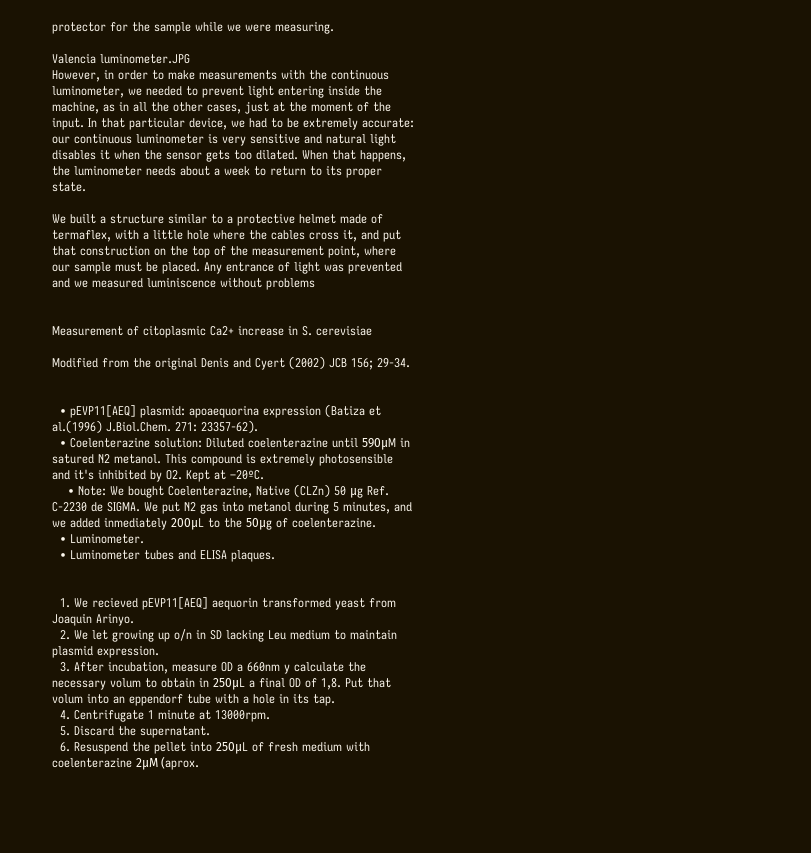protector for the sample while we were measuring.

Valencia luminometer.JPG
However, in order to make measurements with the continuous luminometer, we needed to prevent light entering inside the machine, as in all the other cases, just at the moment of the input. In that particular device, we had to be extremely accurate: our continuous luminometer is very sensitive and natural light disables it when the sensor gets too dilated. When that happens, the luminometer needs about a week to return to its proper state.

We built a structure similar to a protective helmet made of termaflex, with a little hole where the cables cross it, and put that construction on the top of the measurement point, where our sample must be placed. Any entrance of light was prevented and we measured luminiscence without problems


Measurement of citoplasmic Ca2+ increase in S. cerevisiae

Modified from the original Denis and Cyert (2002) JCB 156; 29-34.


  • pEVP11[AEQ] plasmid: apoaequorina expression (Batiza et al.(1996) J.Biol.Chem. 271: 23357-62).
  • Coelenterazine solution: Diluted coelenterazine until 590μM in satured N2 metanol. This compound is extremely photosensible and it's inhibited by O2. Kept at –20ºC.
    • Note: We bought Coelenterazine, Native (CLZn) 50 μg Ref. C-2230 de SIGMA. We put N2 gas into metanol during 5 minutes, and we added inmediately 200μL to the 50μg of coelenterazine.
  • Luminometer.
  • Luminometer tubes and ELISA plaques.


  1. We recieved pEVP11[AEQ] aequorin transformed yeast from Joaquin Arinyo.
  2. We let growing up o/n in SD lacking Leu medium to maintain plasmid expression.
  3. After incubation, measure OD a 660nm y calculate the necessary volum to obtain in 250μL a final OD of 1,8. Put that volum into an eppendorf tube with a hole in its tap.
  4. Centrifugate 1 minute at 13000rpm.
  5. Discard the supernatant.
  6. Resuspend the pellet into 250μL of fresh medium with coelenterazine 2μM (aprox.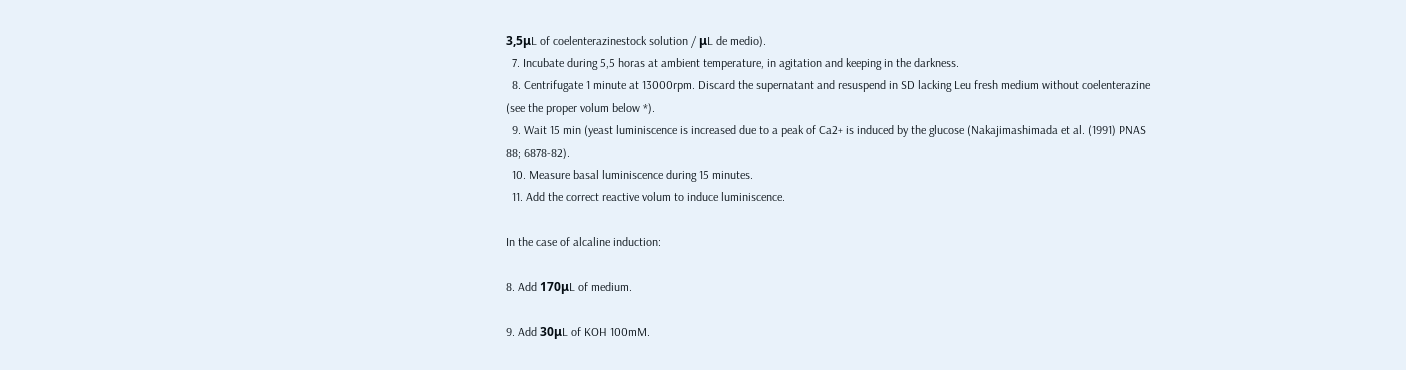3,5μL of coelenterazinestock solution / μL de medio).
  7. Incubate during 5,5 horas at ambient temperature, in agitation and keeping in the darkness.
  8. Centrifugate 1 minute at 13000rpm. Discard the supernatant and resuspend in SD lacking Leu fresh medium without coelenterazine (see the proper volum below *).
  9. Wait 15 min (yeast luminiscence is increased due to a peak of Ca2+ is induced by the glucose (Nakajimashimada et al. (1991) PNAS 88; 6878-82).
  10. Measure basal luminiscence during 15 minutes.
  11. Add the correct reactive volum to induce luminiscence.

In the case of alcaline induction:

8. Add 170μL of medium.

9. Add 30μL of KOH 100mM.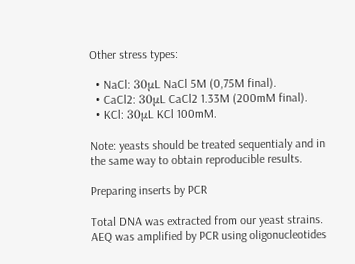Other stress types:

  • NaCl: 30μL NaCl 5M (0,75M final).
  • CaCl2: 30μL CaCl2 1.33M (200mM final).
  • KCl: 30μL KCl 100mM.

Note: yeasts should be treated sequentialy and in the same way to obtain reproducible results.

Preparing inserts by PCR

Total DNA was extracted from our yeast strains.
AEQ was amplified by PCR using oligonucleotides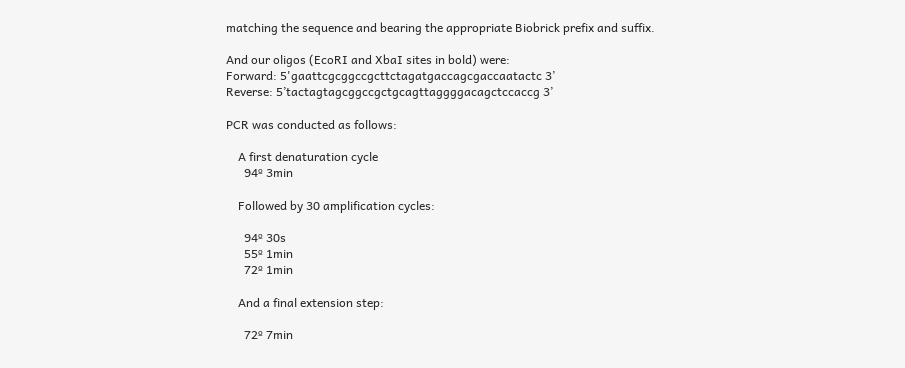matching the sequence and bearing the appropriate Biobrick prefix and suffix.

And our oligos (EcoRI and XbaI sites in bold) were:
Forward: 5'gaattcgcggccgcttctagatgaccagcgaccaatactc 3’
Reverse: 5’tactagtagcggccgctgcagttaggggacagctccaccg 3’

PCR was conducted as follows:

    A first denaturation cycle
      94º 3min

    Followed by 30 amplification cycles:

      94º 30s
      55º 1min
      72º 1min

    And a final extension step:

      72º 7min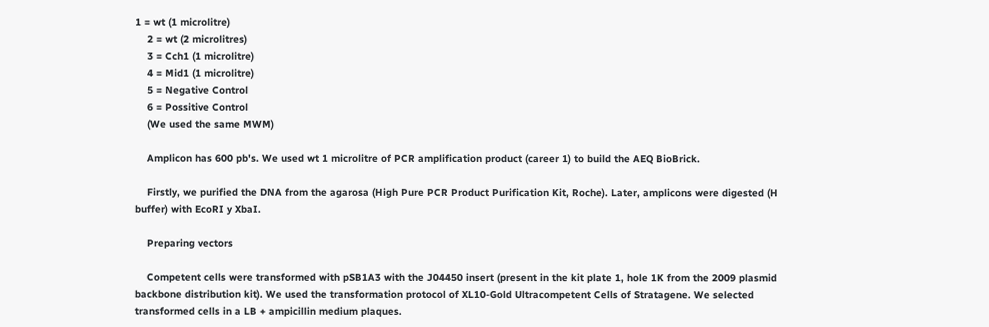1 = wt (1 microlitre)
    2 = wt (2 microlitres)
    3 = Cch1 (1 microlitre)
    4 = Mid1 (1 microlitre)
    5 = Negative Control
    6 = Possitive Control
    (We used the same MWM)

    Amplicon has 600 pb's. We used wt 1 microlitre of PCR amplification product (career 1) to build the AEQ BioBrick.

    Firstly, we purified the DNA from the agarosa (High Pure PCR Product Purification Kit, Roche). Later, amplicons were digested (H buffer) with EcoRI y XbaI.

    Preparing vectors

    Competent cells were transformed with pSB1A3 with the J04450 insert (present in the kit plate 1, hole 1K from the 2009 plasmid backbone distribution kit). We used the transformation protocol of XL10-Gold Ultracompetent Cells of Stratagene. We selected transformed cells in a LB + ampicillin medium plaques.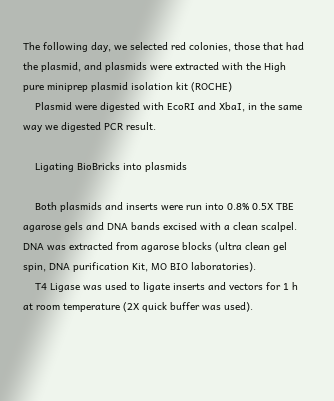The following day, we selected red colonies, those that had the plasmid, and plasmids were extracted with the High pure miniprep plasmid isolation kit (ROCHE)
    Plasmid were digested with EcoRI and XbaI, in the same way we digested PCR result.

    Ligating BioBricks into plasmids

    Both plasmids and inserts were run into 0.8% 0.5X TBE agarose gels and DNA bands excised with a clean scalpel. DNA was extracted from agarose blocks (ultra clean gel spin, DNA purification Kit, MO BIO laboratories).
    T4 Ligase was used to ligate inserts and vectors for 1 h at room temperature (2X quick buffer was used).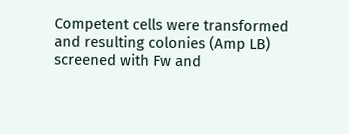Competent cells were transformed and resulting colonies (Amp LB) screened with Fw and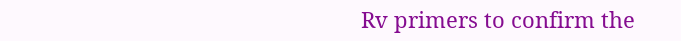Rv primers to confirm the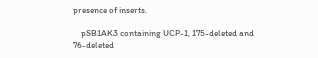presence of inserts.

    pSB1AK3 containing UCP-1, 175-deleted and 76-deleted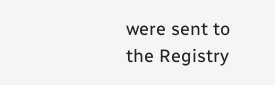were sent to the Registry